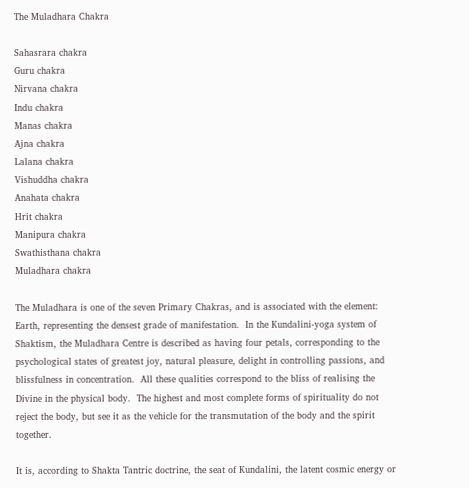The Muladhara Chakra

Sahasrara chakra
Guru chakra
Nirvana chakra
Indu chakra
Manas chakra
Ajna chakra
Lalana chakra
Vishuddha chakra
Anahata chakra
Hrit chakra
Manipura chakra
Swathisthana chakra
Muladhara chakra

The Muladhara is one of the seven Primary Chakras, and is associated with the element: Earth, representing the densest grade of manifestation.  In the Kundalini-yoga system of Shaktism, the Muladhara Centre is described as having four petals, corresponding to the psychological states of greatest joy, natural pleasure, delight in controlling passions, and blissfulness in concentration.  All these qualities correspond to the bliss of realising the Divine in the physical body.  The highest and most complete forms of spirituality do not reject the body, but see it as the vehicle for the transmutation of the body and the spirit together.

It is, according to Shakta Tantric doctrine, the seat of Kundalini, the latent cosmic energy or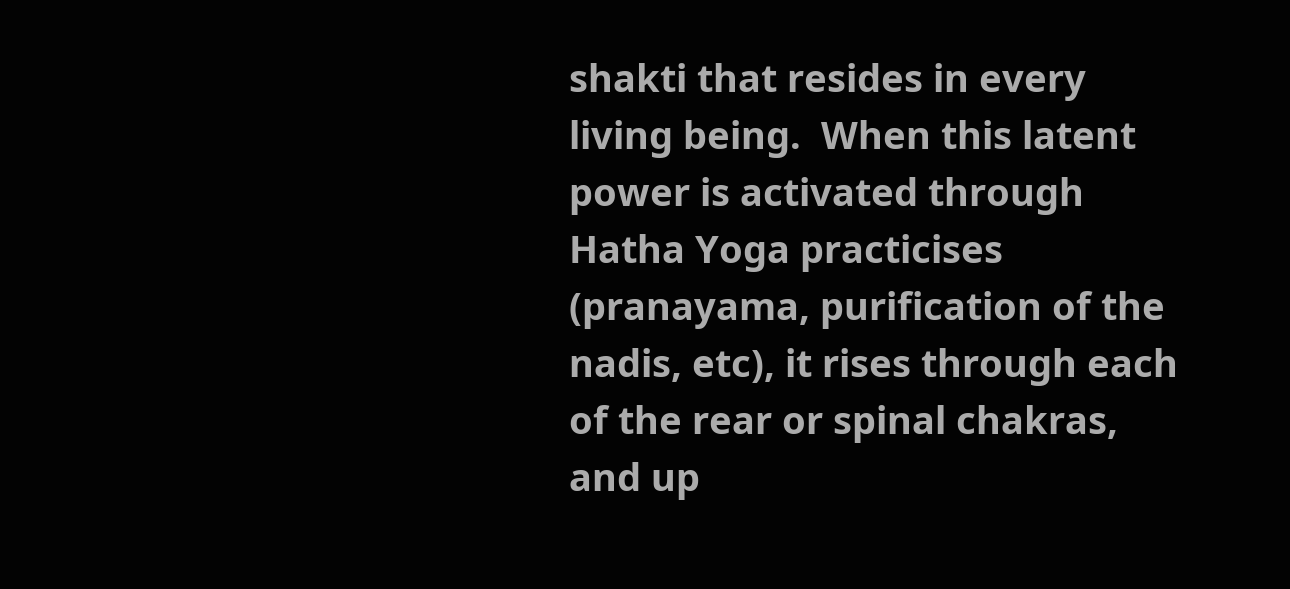shakti that resides in every living being.  When this latent power is activated through Hatha Yoga practicises (pranayama, purification of the nadis, etc), it rises through each of the rear or spinal chakras, and up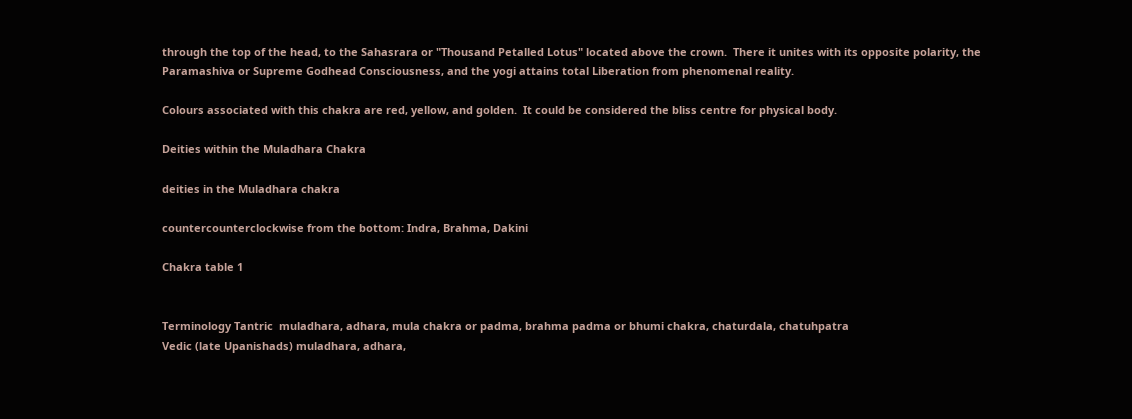through the top of the head, to the Sahasrara or "Thousand Petalled Lotus" located above the crown.  There it unites with its opposite polarity, the Paramashiva or Supreme Godhead Consciousness, and the yogi attains total Liberation from phenomenal reality.

Colours associated with this chakra are red, yellow, and golden.  It could be considered the bliss centre for physical body.

Deities within the Muladhara Chakra

deities in the Muladhara chakra

countercounterclockwise from the bottom: Indra, Brahma, Dakini

Chakra table 1


Terminology Tantric  muladhara, adhara, mula chakra or padma, brahma padma or bhumi chakra, chaturdala, chatuhpatra
Vedic (late Upanishads) muladhara, adhara,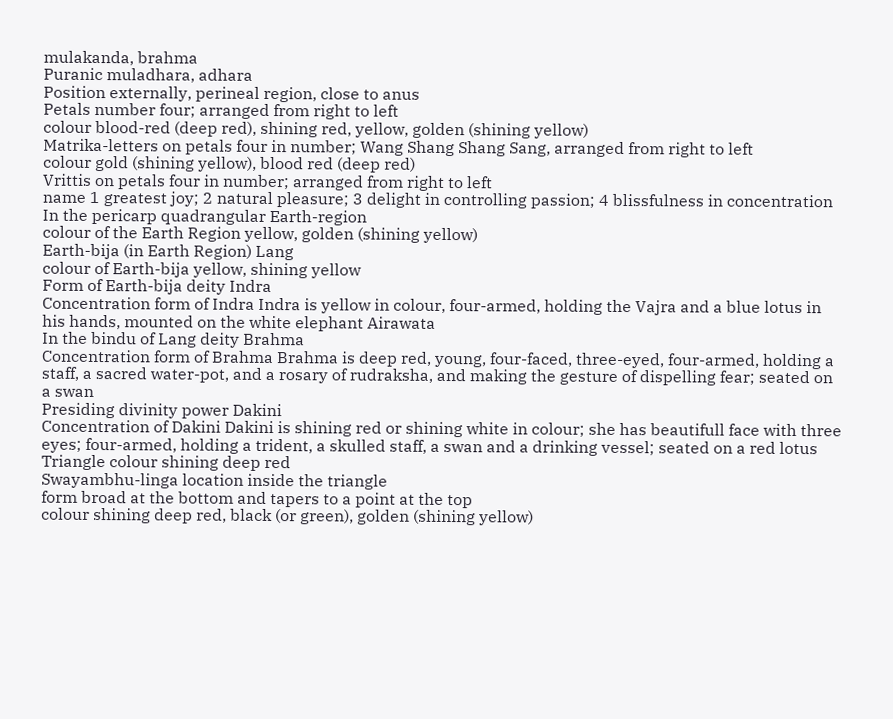mulakanda, brahma
Puranic muladhara, adhara
Position externally, perineal region, close to anus
Petals number four; arranged from right to left
colour blood-red (deep red), shining red, yellow, golden (shining yellow)
Matrika-letters on petals four in number; Wang Shang Shang Sang, arranged from right to left
colour gold (shining yellow), blood red (deep red)
Vrittis on petals four in number; arranged from right to left
name 1 greatest joy; 2 natural pleasure; 3 delight in controlling passion; 4 blissfulness in concentration
In the pericarp quadrangular Earth-region
colour of the Earth Region yellow, golden (shining yellow)
Earth-bija (in Earth Region) Lang
colour of Earth-bija yellow, shining yellow
Form of Earth-bija deity Indra
Concentration form of Indra Indra is yellow in colour, four-armed, holding the Vajra and a blue lotus in his hands, mounted on the white elephant Airawata
In the bindu of Lang deity Brahma
Concentration form of Brahma Brahma is deep red, young, four-faced, three-eyed, four-armed, holding a staff, a sacred water-pot, and a rosary of rudraksha, and making the gesture of dispelling fear; seated on a swan
Presiding divinity power Dakini
Concentration of Dakini Dakini is shining red or shining white in colour; she has beautifull face with three eyes; four-armed, holding a trident, a skulled staff, a swan and a drinking vessel; seated on a red lotus
Triangle colour shining deep red
Swayambhu-linga location inside the triangle
form broad at the bottom and tapers to a point at the top
colour shining deep red, black (or green), golden (shining yellow)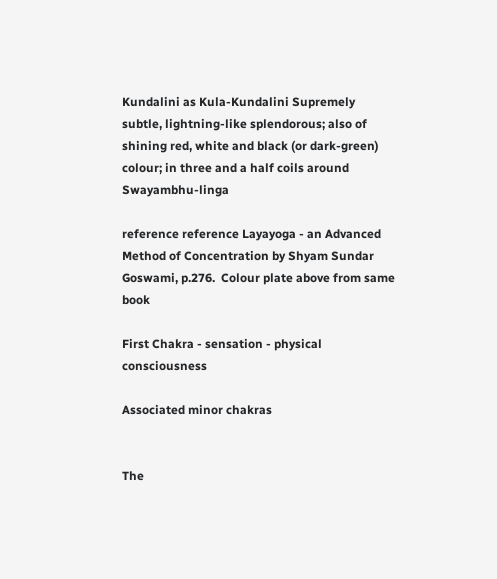Kundalini as Kula-Kundalini Supremely subtle, lightning-like splendorous; also of shining red, white and black (or dark-green) colour; in three and a half coils around Swayambhu-linga

reference reference Layayoga - an Advanced Method of Concentration by Shyam Sundar Goswami, p.276.  Colour plate above from same book

First Chakra - sensation - physical consciousness

Associated minor chakras


The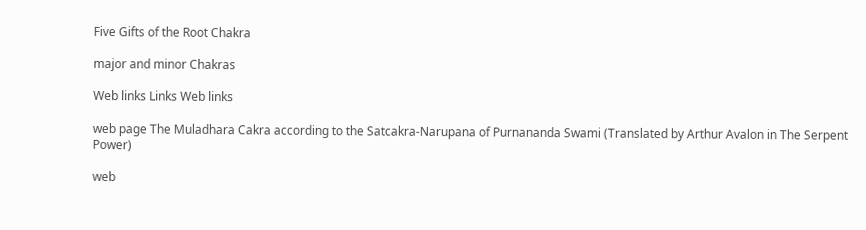Five Gifts of the Root Chakra

major and minor Chakras

Web links Links Web links

web page The Muladhara Cakra according to the Satcakra-Narupana of Purnananda Swami (Translated by Arthur Avalon in The Serpent Power)

web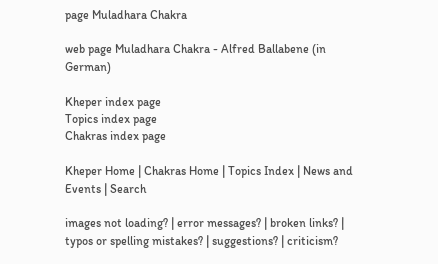page Muladhara Chakra

web page Muladhara Chakra - Alfred Ballabene (in German)

Kheper index page
Topics index page
Chakras index page

Kheper Home | Chakras Home | Topics Index | News and Events | Search

images not loading? | error messages? | broken links? | typos or spelling mistakes? | suggestions? | criticism?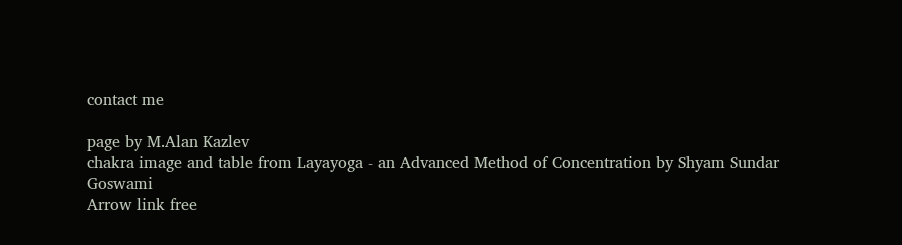contact me

page by M.Alan Kazlev
chakra image and table from Layayoga - an Advanced Method of Concentration by Shyam Sundar Goswami
Arrow link free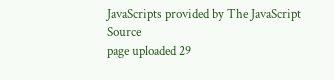JavaScripts provided by The JavaScript Source
page uploaded 29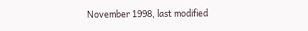November 1998, last modified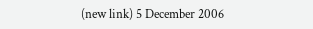(new link) 5 December 2006